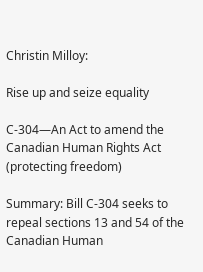Christin Milloy:

Rise up and seize equality

C-304—An Act to amend the Canadian Human Rights Act (protecting freedom)

Summary: Bill C-304 seeks to repeal sections 13 and 54 of the Canadian Human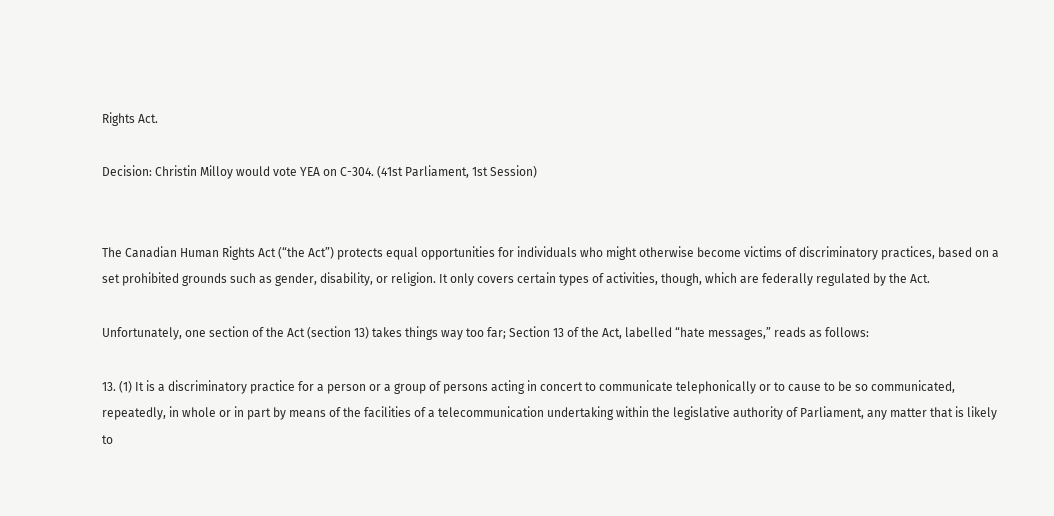Rights Act.

Decision: Christin Milloy would vote YEA on C-304. (41st Parliament, 1st Session)


The Canadian Human Rights Act (“the Act”) protects equal opportunities for individuals who might otherwise become victims of discriminatory practices, based on a set prohibited grounds such as gender, disability, or religion. It only covers certain types of activities, though, which are federally regulated by the Act.

Unfortunately, one section of the Act (section 13) takes things way too far; Section 13 of the Act, labelled “hate messages,” reads as follows:

13. (1) It is a discriminatory practice for a person or a group of persons acting in concert to communicate telephonically or to cause to be so communicated, repeatedly, in whole or in part by means of the facilities of a telecommunication undertaking within the legislative authority of Parliament, any matter that is likely to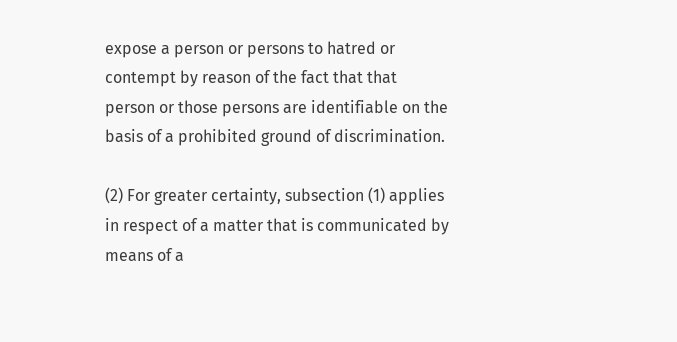expose a person or persons to hatred or contempt by reason of the fact that that person or those persons are identifiable on the basis of a prohibited ground of discrimination.

(2) For greater certainty, subsection (1) applies in respect of a matter that is communicated by means of a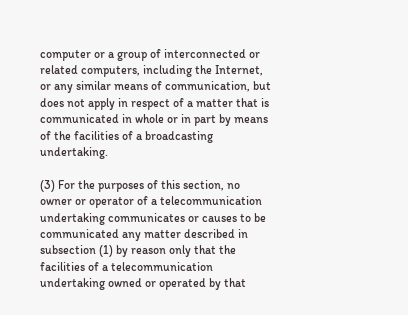computer or a group of interconnected or related computers, including the Internet, or any similar means of communication, but does not apply in respect of a matter that is communicated in whole or in part by means of the facilities of a broadcasting undertaking.

(3) For the purposes of this section, no owner or operator of a telecommunication undertaking communicates or causes to be communicated any matter described in subsection (1) by reason only that the facilities of a telecommunication undertaking owned or operated by that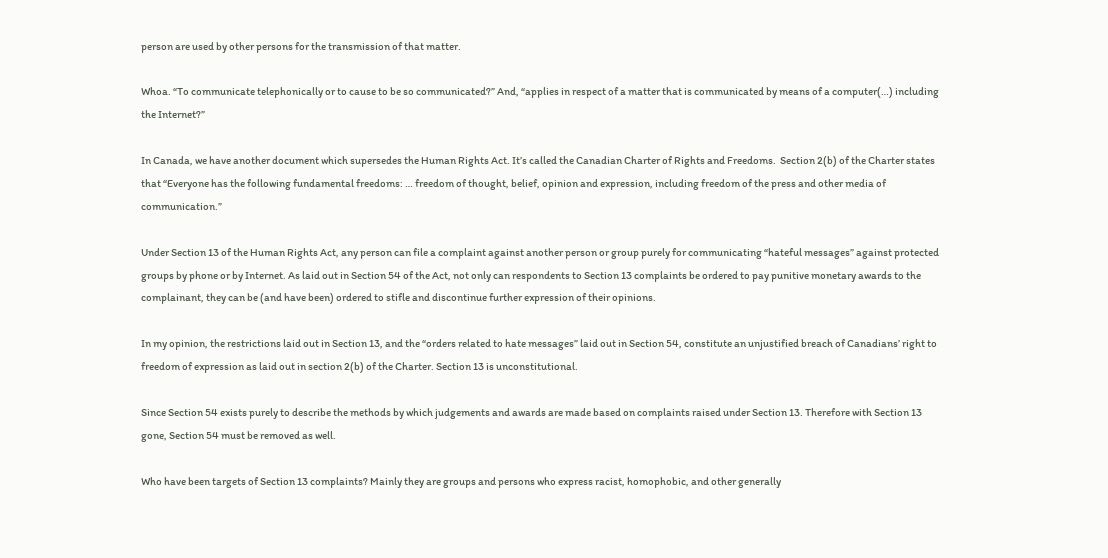person are used by other persons for the transmission of that matter.

Whoa. “To communicate telephonically or to cause to be so communicated?” And, “applies in respect of a matter that is communicated by means of a computer(…) including the Internet?”

In Canada, we have another document which supersedes the Human Rights Act. It’s called the Canadian Charter of Rights and Freedoms.  Section 2(b) of the Charter states that “Everyone has the following fundamental freedoms: … freedom of thought, belief, opinion and expression, including freedom of the press and other media of communication.”

Under Section 13 of the Human Rights Act, any person can file a complaint against another person or group purely for communicating “hateful messages” against protected groups by phone or by Internet. As laid out in Section 54 of the Act, not only can respondents to Section 13 complaints be ordered to pay punitive monetary awards to the complainant, they can be (and have been) ordered to stifle and discontinue further expression of their opinions.

In my opinion, the restrictions laid out in Section 13, and the “orders related to hate messages” laid out in Section 54, constitute an unjustified breach of Canadians’ right to freedom of expression as laid out in section 2(b) of the Charter. Section 13 is unconstitutional.

Since Section 54 exists purely to describe the methods by which judgements and awards are made based on complaints raised under Section 13. Therefore with Section 13 gone, Section 54 must be removed as well.

Who have been targets of Section 13 complaints? Mainly they are groups and persons who express racist, homophobic, and other generally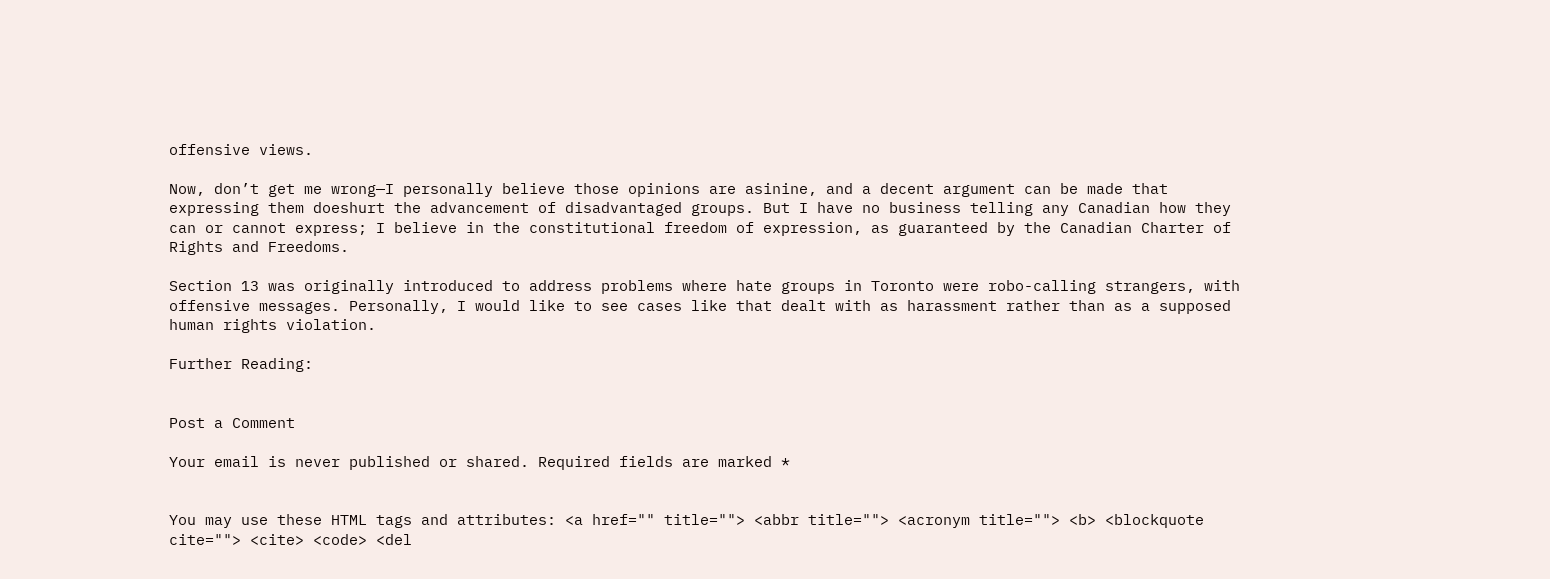offensive views.

Now, don’t get me wrong—I personally believe those opinions are asinine, and a decent argument can be made that expressing them doeshurt the advancement of disadvantaged groups. But I have no business telling any Canadian how they can or cannot express; I believe in the constitutional freedom of expression, as guaranteed by the Canadian Charter of Rights and Freedoms.

Section 13 was originally introduced to address problems where hate groups in Toronto were robo-calling strangers, with offensive messages. Personally, I would like to see cases like that dealt with as harassment rather than as a supposed human rights violation.

Further Reading:


Post a Comment

Your email is never published or shared. Required fields are marked *


You may use these HTML tags and attributes: <a href="" title=""> <abbr title=""> <acronym title=""> <b> <blockquote cite=""> <cite> <code> <del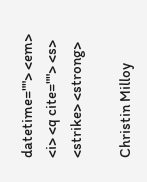datetime=""> <em> <i> <q cite=""> <s> <strike> <strong>

Christin Milloy